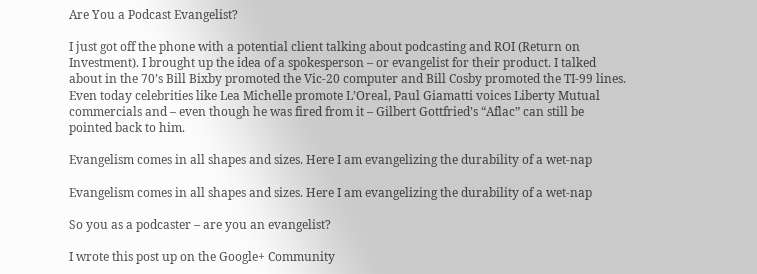Are You a Podcast Evangelist?

I just got off the phone with a potential client talking about podcasting and ROI (Return on Investment). I brought up the idea of a spokesperson – or evangelist for their product. I talked about in the 70’s Bill Bixby promoted the Vic-20 computer and Bill Cosby promoted the TI-99 lines. Even today celebrities like Lea Michelle promote L’Oreal, Paul Giamatti voices Liberty Mutual commercials and – even though he was fired from it – Gilbert Gottfried’s “Aflac” can still be pointed back to him.

Evangelism comes in all shapes and sizes. Here I am evangelizing the durability of a wet-nap

Evangelism comes in all shapes and sizes. Here I am evangelizing the durability of a wet-nap

So you as a podcaster – are you an evangelist?

I wrote this post up on the Google+ Community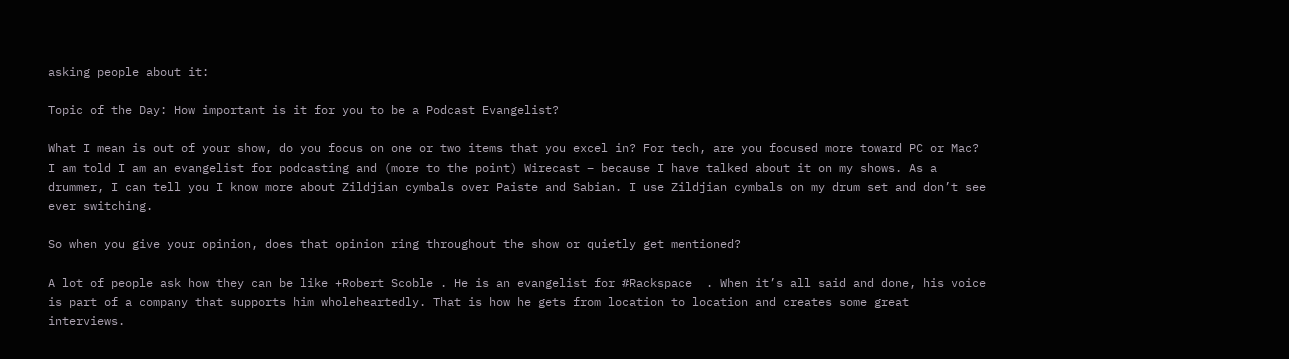asking people about it:

Topic of the Day: How important is it for you to be a Podcast Evangelist?

What I mean is out of your show, do you focus on one or two items that you excel in? For tech, are you focused more toward PC or Mac? I am told I am an evangelist for podcasting and (more to the point) Wirecast – because I have talked about it on my shows. As a drummer, I can tell you I know more about Zildjian cymbals over Paiste and Sabian. I use Zildjian cymbals on my drum set and don’t see ever switching.

So when you give your opinion, does that opinion ring throughout the show or quietly get mentioned?

A lot of people ask how they can be like +Robert Scoble . He is an evangelist for #Rackspace  . When it’s all said and done, his voice is part of a company that supports him wholeheartedly. That is how he gets from location to location and creates some great interviews.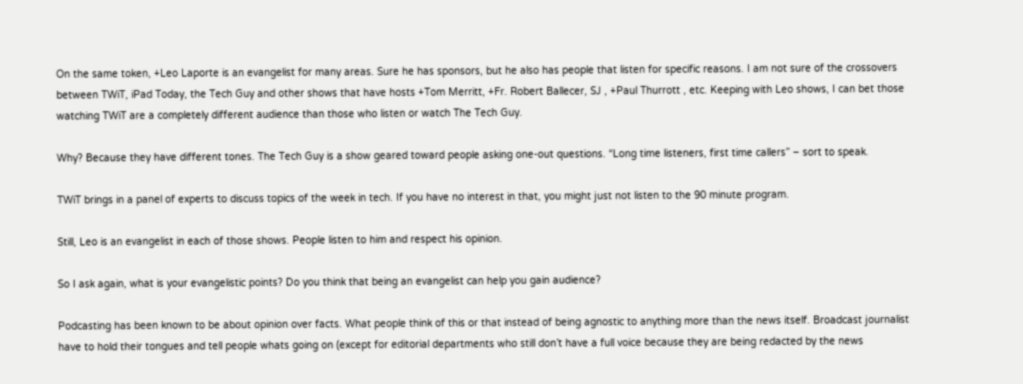On the same token, +Leo Laporte is an evangelist for many areas. Sure he has sponsors, but he also has people that listen for specific reasons. I am not sure of the crossovers between TWiT, iPad Today, the Tech Guy and other shows that have hosts +Tom Merritt, +Fr. Robert Ballecer, SJ , +Paul Thurrott , etc. Keeping with Leo shows, I can bet those watching TWiT are a completely different audience than those who listen or watch The Tech Guy.

Why? Because they have different tones. The Tech Guy is a show geared toward people asking one-out questions. “Long time listeners, first time callers” – sort to speak.

TWiT brings in a panel of experts to discuss topics of the week in tech. If you have no interest in that, you might just not listen to the 90 minute program.

Still, Leo is an evangelist in each of those shows. People listen to him and respect his opinion.

So I ask again, what is your evangelistic points? Do you think that being an evangelist can help you gain audience?

Podcasting has been known to be about opinion over facts. What people think of this or that instead of being agnostic to anything more than the news itself. Broadcast journalist have to hold their tongues and tell people whats going on (except for editorial departments who still don’t have a full voice because they are being redacted by the news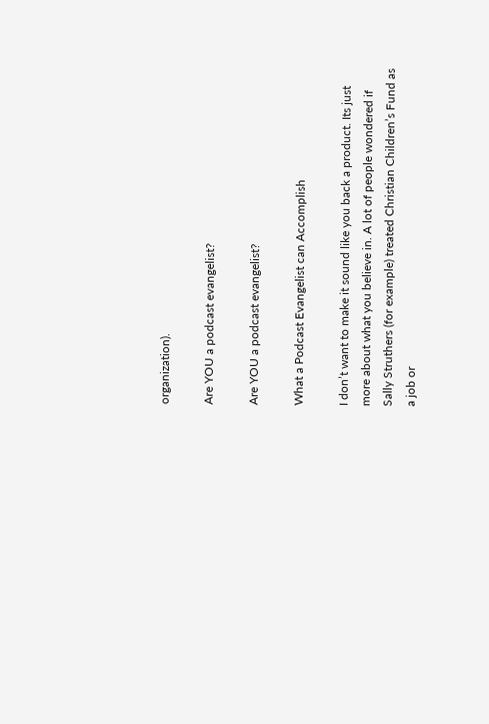organization).

Are YOU a podcast evangelist?

Are YOU a podcast evangelist?

What a Podcast Evangelist can Accomplish

I don’t want to make it sound like you back a product. Its just more about what you believe in. A lot of people wondered if Sally Struthers (for example) treated Christian Children’s Fund as a job or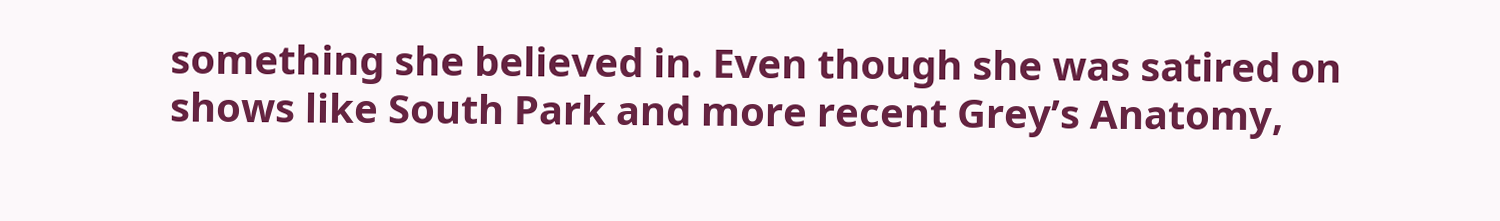something she believed in. Even though she was satired on shows like South Park and more recent Grey’s Anatomy,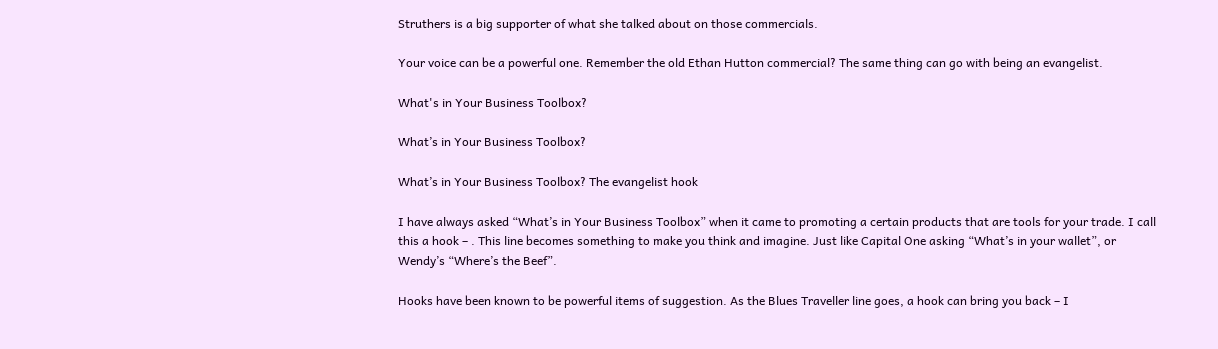Struthers is a big supporter of what she talked about on those commercials.

Your voice can be a powerful one. Remember the old Ethan Hutton commercial? The same thing can go with being an evangelist.

What's in Your Business Toolbox?

What’s in Your Business Toolbox?

What’s in Your Business Toolbox? The evangelist hook

I have always asked “What’s in Your Business Toolbox” when it came to promoting a certain products that are tools for your trade. I call this a hook – . This line becomes something to make you think and imagine. Just like Capital One asking “What’s in your wallet”, or Wendy’s “Where’s the Beef”.

Hooks have been known to be powerful items of suggestion. As the Blues Traveller line goes, a hook can bring you back – I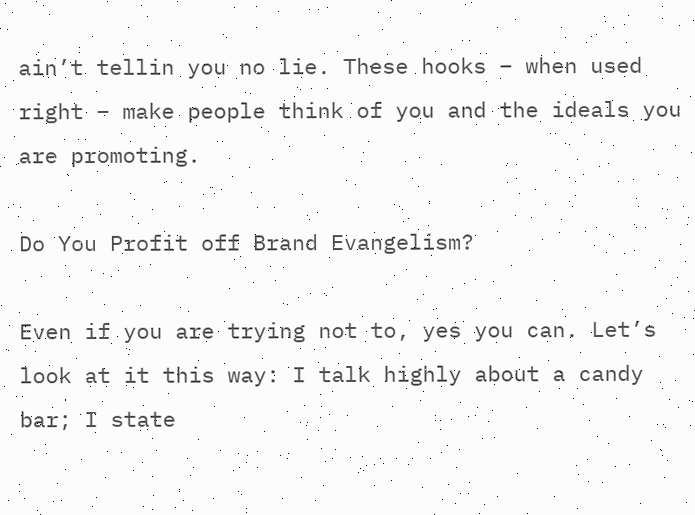ain’t tellin you no lie. These hooks – when used right – make people think of you and the ideals you are promoting.

Do You Profit off Brand Evangelism?

Even if you are trying not to, yes you can. Let’s look at it this way: I talk highly about a candy bar; I state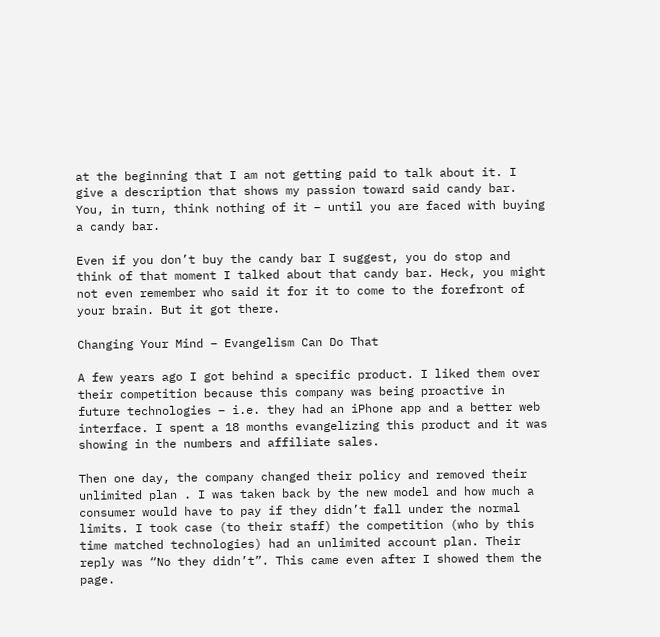at the beginning that I am not getting paid to talk about it. I give a description that shows my passion toward said candy bar. You, in turn, think nothing of it – until you are faced with buying a candy bar.

Even if you don’t buy the candy bar I suggest, you do stop and think of that moment I talked about that candy bar. Heck, you might not even remember who said it for it to come to the forefront of your brain. But it got there.

Changing Your Mind – Evangelism Can Do That

A few years ago I got behind a specific product. I liked them over their competition because this company was being proactive in future technologies – i.e. they had an iPhone app and a better web interface. I spent a 18 months evangelizing this product and it was showing in the numbers and affiliate sales.

Then one day, the company changed their policy and removed their unlimited plan . I was taken back by the new model and how much a consumer would have to pay if they didn’t fall under the normal limits. I took case (to their staff) the competition (who by this time matched technologies) had an unlimited account plan. Their reply was “No they didn’t”. This came even after I showed them the page.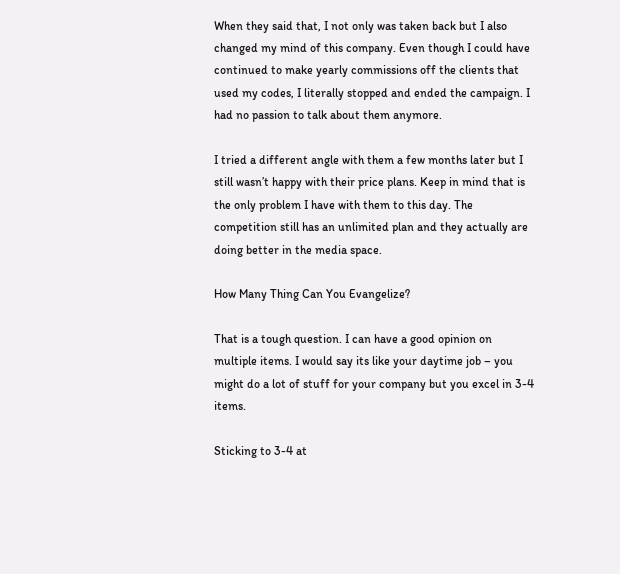When they said that, I not only was taken back but I also changed my mind of this company. Even though I could have continued to make yearly commissions off the clients that used my codes, I literally stopped and ended the campaign. I had no passion to talk about them anymore.

I tried a different angle with them a few months later but I still wasn’t happy with their price plans. Keep in mind that is the only problem I have with them to this day. The competition still has an unlimited plan and they actually are doing better in the media space.

How Many Thing Can You Evangelize?

That is a tough question. I can have a good opinion on multiple items. I would say its like your daytime job – you might do a lot of stuff for your company but you excel in 3-4 items.

Sticking to 3-4 at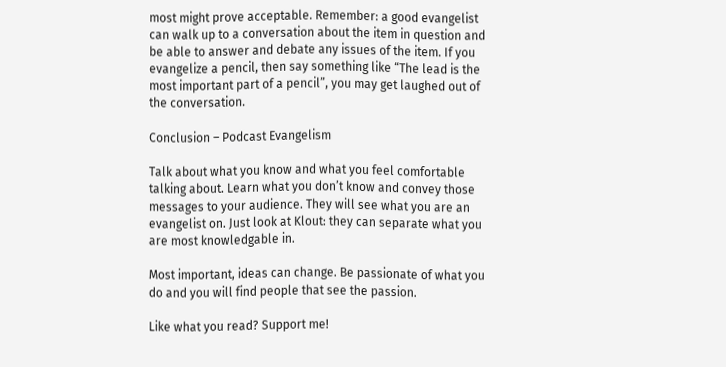most might prove acceptable. Remember: a good evangelist can walk up to a conversation about the item in question and be able to answer and debate any issues of the item. If you evangelize a pencil, then say something like “The lead is the most important part of a pencil”, you may get laughed out of the conversation.

Conclusion – Podcast Evangelism

Talk about what you know and what you feel comfortable talking about. Learn what you don’t know and convey those messages to your audience. They will see what you are an evangelist on. Just look at Klout: they can separate what you are most knowledgable in.

Most important, ideas can change. Be passionate of what you do and you will find people that see the passion.

Like what you read? Support me!